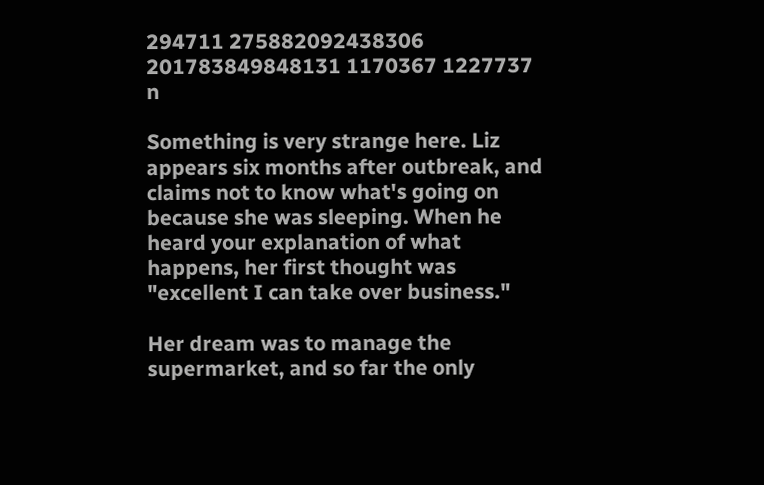294711 275882092438306 201783849848131 1170367 1227737 n

Something is very strange here. Liz appears six months after outbreak, and claims not to know what's going on because she was sleeping. When he heard your explanation of what happens, her first thought was "excellent I can take over business."

Her dream was to manage the supermarket, and so far the only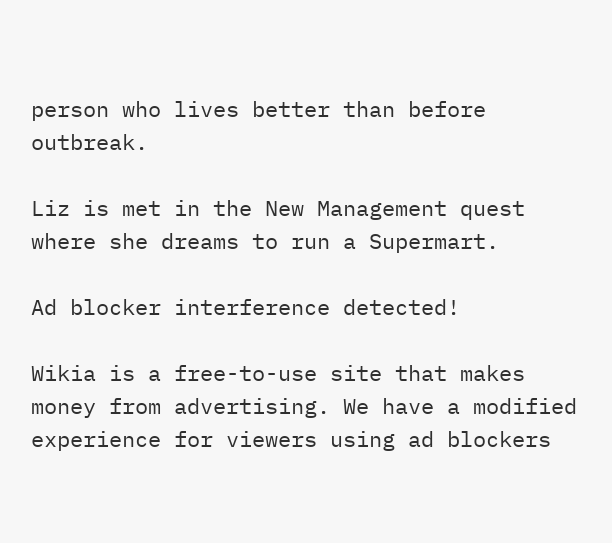person who lives better than before outbreak.

Liz is met in the New Management quest where she dreams to run a Supermart.

Ad blocker interference detected!

Wikia is a free-to-use site that makes money from advertising. We have a modified experience for viewers using ad blockers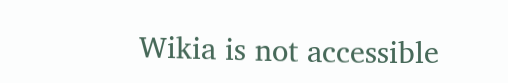Wikia is not accessible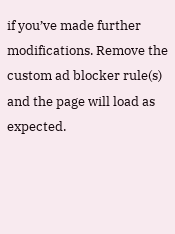if you’ve made further modifications. Remove the custom ad blocker rule(s) and the page will load as expected.